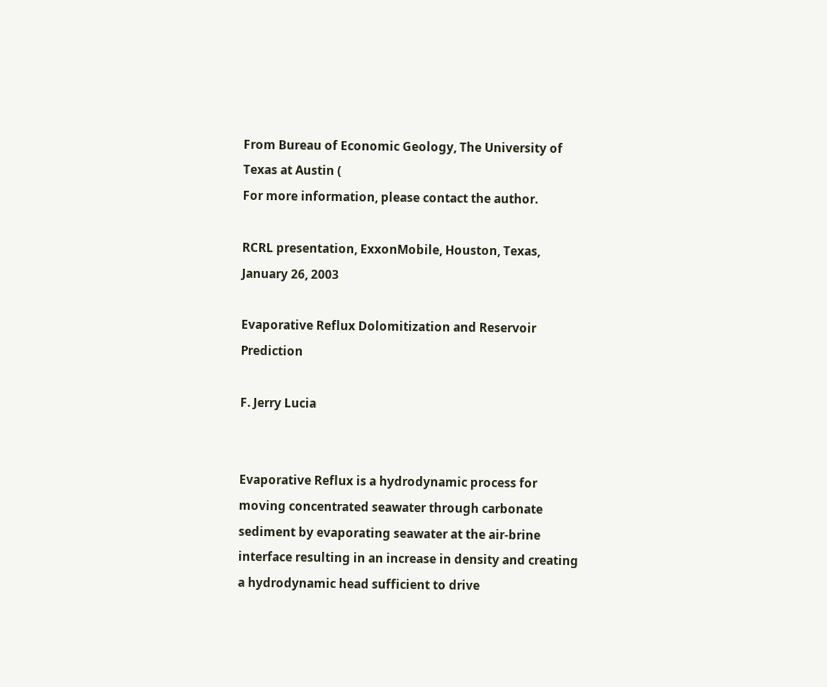From Bureau of Economic Geology, The University of Texas at Austin (
For more information, please contact the author.

RCRL presentation, ExxonMobile, Houston, Texas, January 26, 2003

Evaporative Reflux Dolomitization and Reservoir Prediction

F. Jerry Lucia


Evaporative Reflux is a hydrodynamic process for moving concentrated seawater through carbonate sediment by evaporating seawater at the air-brine interface resulting in an increase in density and creating a hydrodynamic head sufficient to drive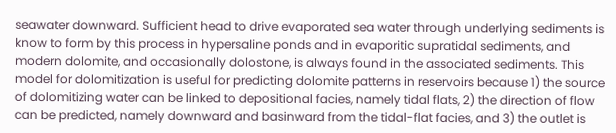seawater downward. Sufficient head to drive evaporated sea water through underlying sediments is know to form by this process in hypersaline ponds and in evaporitic supratidal sediments, and modern dolomite, and occasionally dolostone, is always found in the associated sediments. This model for dolomitization is useful for predicting dolomite patterns in reservoirs because 1) the source of dolomitizing water can be linked to depositional facies, namely tidal flats, 2) the direction of flow can be predicted, namely downward and basinward from the tidal-flat facies, and 3) the outlet is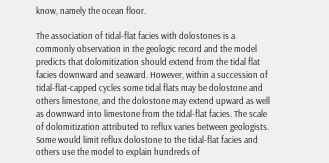know, namely the ocean floor.

The association of tidal-flat facies with dolostones is a commonly observation in the geologic record and the model predicts that dolomitization should extend from the tidal flat facies downward and seaward. However, within a succession of tidal-flat-capped cycles some tidal flats may be dolostone and others limestone, and the dolostone may extend upward as well as downward into limestone from the tidal-flat facies. The scale of dolomitization attributed to reflux varies between geologists. Some would limit reflux dolostone to the tidal-flat facies and others use the model to explain hundreds of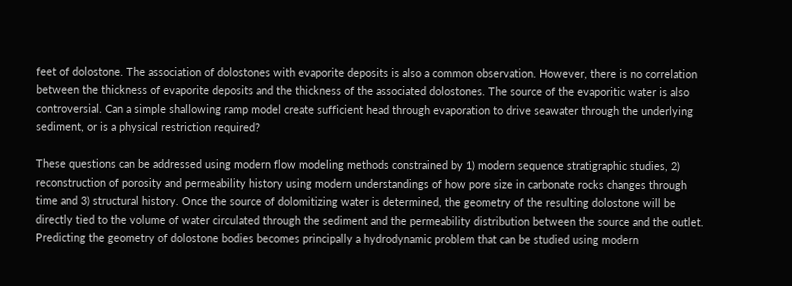feet of dolostone. The association of dolostones with evaporite deposits is also a common observation. However, there is no correlation between the thickness of evaporite deposits and the thickness of the associated dolostones. The source of the evaporitic water is also controversial. Can a simple shallowing ramp model create sufficient head through evaporation to drive seawater through the underlying sediment, or is a physical restriction required?

These questions can be addressed using modern flow modeling methods constrained by 1) modern sequence stratigraphic studies, 2) reconstruction of porosity and permeability history using modern understandings of how pore size in carbonate rocks changes through time and 3) structural history. Once the source of dolomitizing water is determined, the geometry of the resulting dolostone will be directly tied to the volume of water circulated through the sediment and the permeability distribution between the source and the outlet. Predicting the geometry of dolostone bodies becomes principally a hydrodynamic problem that can be studied using modern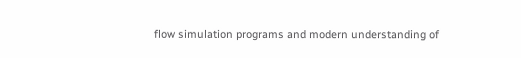flow simulation programs and modern understanding of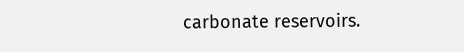carbonate reservoirs.